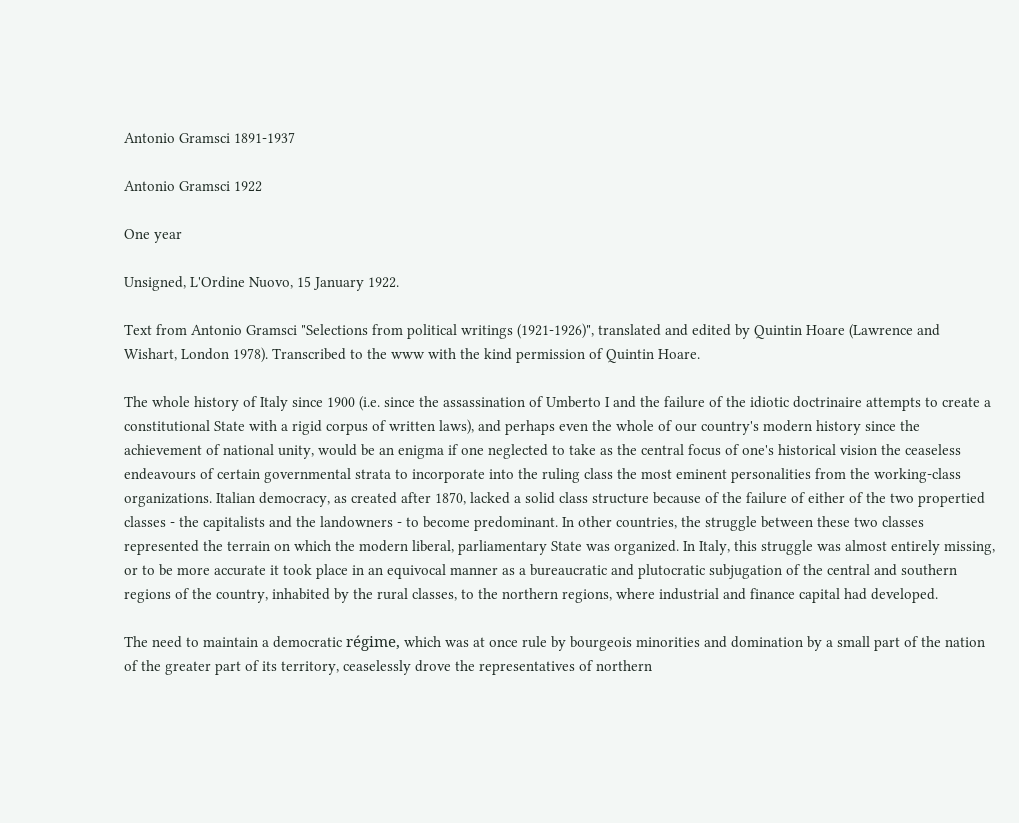Antonio Gramsci 1891-1937

Antonio Gramsci 1922

One year

Unsigned, L'Ordine Nuovo, 15 January 1922.

Text from Antonio Gramsci "Selections from political writings (1921-1926)", translated and edited by Quintin Hoare (Lawrence and Wishart, London 1978). Transcribed to the www with the kind permission of Quintin Hoare.

The whole history of Italy since 1900 (i.e. since the assassination of Umberto I and the failure of the idiotic doctrinaire attempts to create a constitutional State with a rigid corpus of written laws), and perhaps even the whole of our country's modern history since the achievement of national unity, would be an enigma if one neglected to take as the central focus of one's historical vision the ceaseless endeavours of certain governmental strata to incorporate into the ruling class the most eminent personalities from the working-class organizations. Italian democracy, as created after 1870, lacked a solid class structure because of the failure of either of the two propertied classes - the capitalists and the landowners - to become predominant. In other countries, the struggle between these two classes represented the terrain on which the modern liberal, parliamentary State was organized. In Italy, this struggle was almost entirely missing, or to be more accurate it took place in an equivocal manner as a bureaucratic and plutocratic subjugation of the central and southern regions of the country, inhabited by the rural classes, to the northern regions, where industrial and finance capital had developed.

The need to maintain a democratic régime, which was at once rule by bourgeois minorities and domination by a small part of the nation of the greater part of its territory, ceaselessly drove the representatives of northern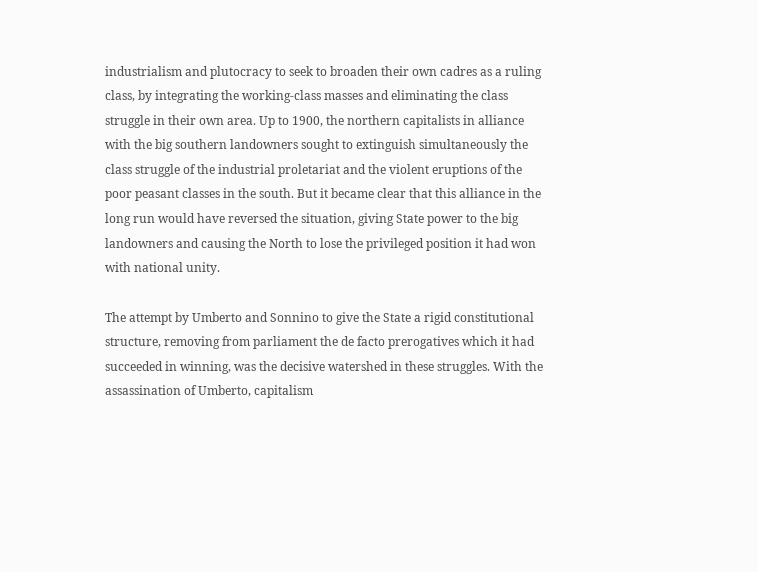industrialism and plutocracy to seek to broaden their own cadres as a ruling class, by integrating the working-class masses and eliminating the class struggle in their own area. Up to 1900, the northern capitalists in alliance with the big southern landowners sought to extinguish simultaneously the class struggle of the industrial proletariat and the violent eruptions of the poor peasant classes in the south. But it became clear that this alliance in the long run would have reversed the situation, giving State power to the big landowners and causing the North to lose the privileged position it had won with national unity.

The attempt by Umberto and Sonnino to give the State a rigid constitutional structure, removing from parliament the de facto prerogatives which it had succeeded in winning, was the decisive watershed in these struggles. With the assassination of Umberto, capitalism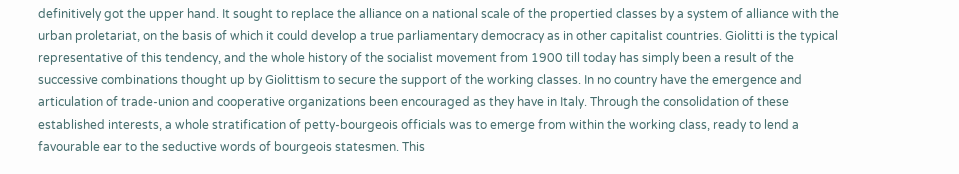definitively got the upper hand. It sought to replace the alliance on a national scale of the propertied classes by a system of alliance with the urban proletariat, on the basis of which it could develop a true parliamentary democracy as in other capitalist countries. Giolitti is the typical representative of this tendency, and the whole history of the socialist movement from 1900 till today has simply been a result of the successive combinations thought up by Giolittism to secure the support of the working classes. In no country have the emergence and articulation of trade-union and cooperative organizations been encouraged as they have in Italy. Through the consolidation of these established interests, a whole stratification of petty-bourgeois officials was to emerge from within the working class, ready to lend a favourable ear to the seductive words of bourgeois statesmen. This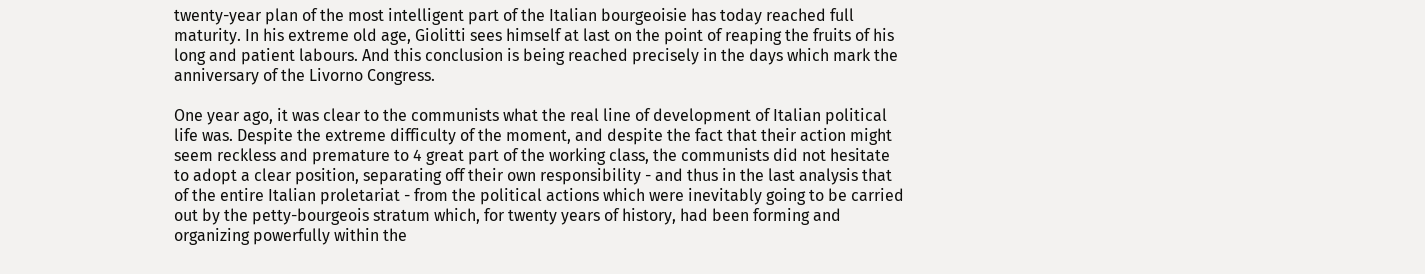twenty-year plan of the most intelligent part of the Italian bourgeoisie has today reached full maturity. In his extreme old age, Giolitti sees himself at last on the point of reaping the fruits of his long and patient labours. And this conclusion is being reached precisely in the days which mark the anniversary of the Livorno Congress.

One year ago, it was clear to the communists what the real line of development of Italian political life was. Despite the extreme difficulty of the moment, and despite the fact that their action might seem reckless and premature to 4 great part of the working class, the communists did not hesitate to adopt a clear position, separating off their own responsibility - and thus in the last analysis that of the entire Italian proletariat - from the political actions which were inevitably going to be carried out by the petty-bourgeois stratum which, for twenty years of history, had been forming and organizing powerfully within the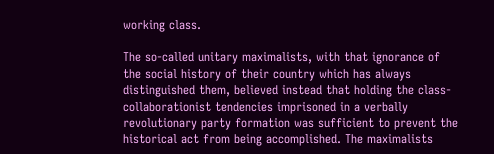working class.

The so-called unitary maximalists, with that ignorance of the social history of their country which has always distinguished them, believed instead that holding the class-collaborationist tendencies imprisoned in a verbally revolutionary party formation was sufficient to prevent the historical act from being accomplished. The maximalists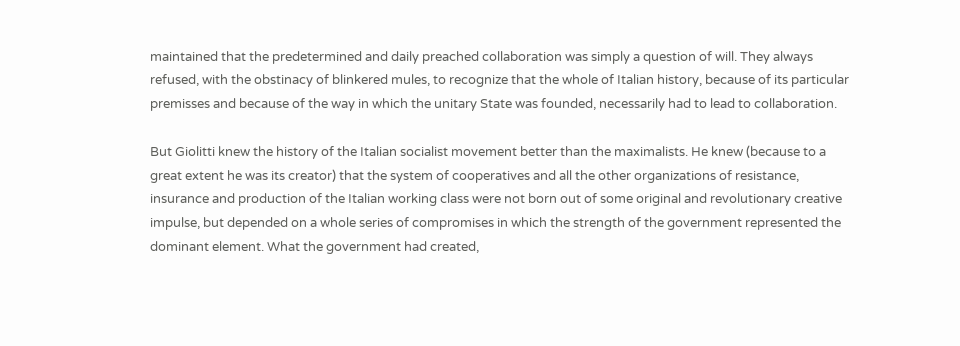maintained that the predetermined and daily preached collaboration was simply a question of will. They always refused, with the obstinacy of blinkered mules, to recognize that the whole of Italian history, because of its particular premisses and because of the way in which the unitary State was founded, necessarily had to lead to collaboration.

But Giolitti knew the history of the Italian socialist movement better than the maximalists. He knew (because to a great extent he was its creator) that the system of cooperatives and all the other organizations of resistance, insurance and production of the Italian working class were not born out of some original and revolutionary creative impulse, but depended on a whole series of compromises in which the strength of the government represented the dominant element. What the government had created,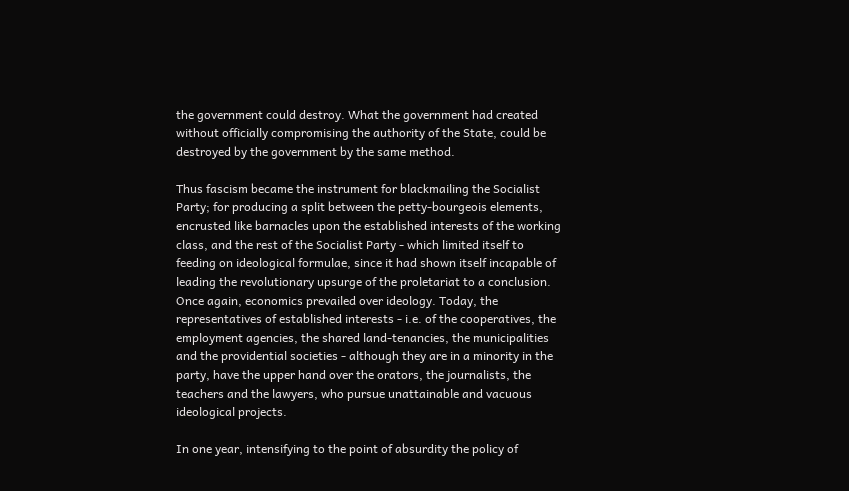the government could destroy. What the government had created without officially compromising the authority of the State, could be destroyed by the government by the same method.

Thus fascism became the instrument for blackmailing the Socialist Party; for producing a split between the petty-bourgeois elements, encrusted like barnacles upon the established interests of the working class, and the rest of the Socialist Party - which limited itself to feeding on ideological formulae, since it had shown itself incapable of leading the revolutionary upsurge of the proletariat to a conclusion. Once again, economics prevailed over ideology. Today, the representatives of established interests - i.e. of the cooperatives, the employment agencies, the shared land-tenancies, the municipalities and the providential societies - although they are in a minority in the party, have the upper hand over the orators, the journalists, the teachers and the lawyers, who pursue unattainable and vacuous ideological projects.

In one year, intensifying to the point of absurdity the policy of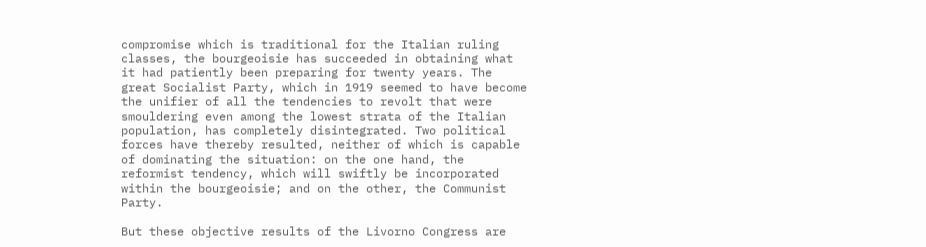compromise which is traditional for the Italian ruling classes, the bourgeoisie has succeeded in obtaining what it had patiently been preparing for twenty years. The great Socialist Party, which in 1919 seemed to have become the unifier of all the tendencies to revolt that were smouldering even among the lowest strata of the Italian population, has completely disintegrated. Two political forces have thereby resulted, neither of which is capable of dominating the situation: on the one hand, the reformist tendency, which will swiftly be incorporated within the bourgeoisie; and on the other, the Communist Party.

But these objective results of the Livorno Congress are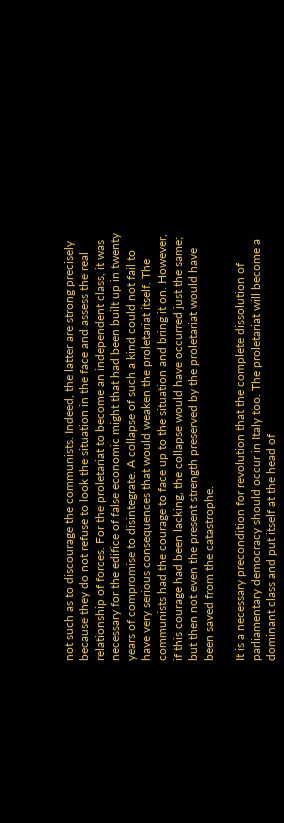not such as to discourage the communists. Indeed, the latter are strong precisely because they do not refuse to look the situation in the face and assess the real relationship of forces. For the proletariat to become an independent class, it was necessary for the edifice of false economic might that had been built up in twenty years of compromise to disintegrate. A collapse of such a kind could not fail to have very serious consequences that would weaken the proletariat itself. The communists had the courage to face up to the situation and bring it on. However, if this courage had been lacking, the collapse would have occurred just the same; but then not even the present strength preserved by the proletariat would have been saved from the catastrophe.

It is a necessary precondition for revolution that the complete dissolution of parliamentary democracy should occur in Italy too. The proletariat will become a dominant class and put itself at the head of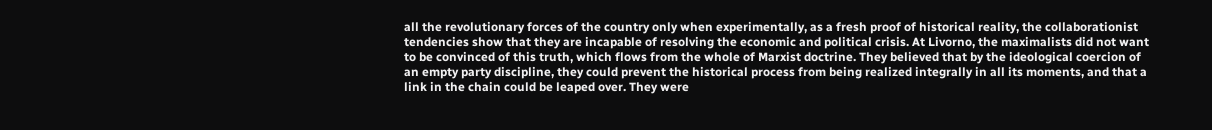all the revolutionary forces of the country only when experimentally, as a fresh proof of historical reality, the collaborationist tendencies show that they are incapable of resolving the economic and political crisis. At Livorno, the maximalists did not want to be convinced of this truth, which flows from the whole of Marxist doctrine. They believed that by the ideological coercion of an empty party discipline, they could prevent the historical process from being realized integrally in all its moments, and that a link in the chain could be leaped over. They were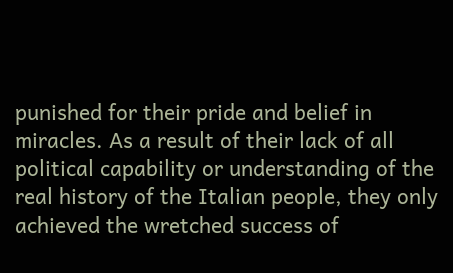punished for their pride and belief in miracles. As a result of their lack of all political capability or understanding of the real history of the Italian people, they only achieved the wretched success of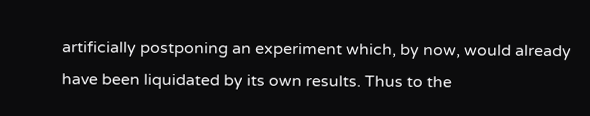artificially postponing an experiment which, by now, would already have been liquidated by its own results. Thus to the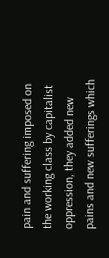pain and suffering imposed on the working class by capitalist oppression, they added new pains and new sufferings which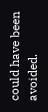could have been avoided.